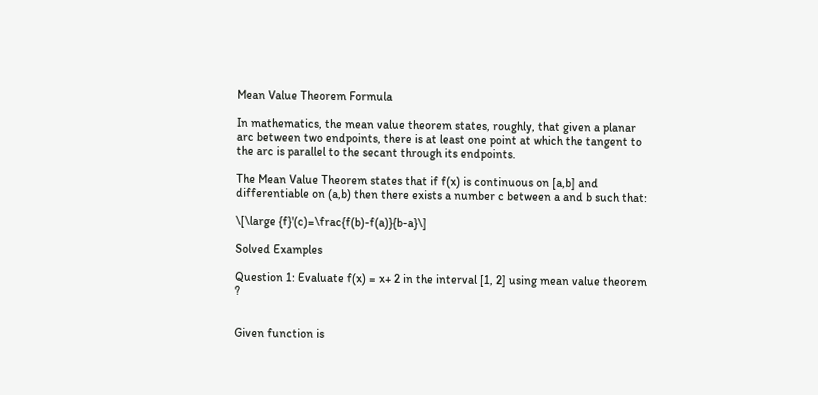Mean Value Theorem Formula

In mathematics, the mean value theorem states, roughly, that given a planar arc between two endpoints, there is at least one point at which the tangent to the arc is parallel to the secant through its endpoints.

The Mean Value Theorem states that if f(x) is continuous on [a,b] and differentiable on (a,b) then there exists a number c between a and b such that:

\[\large {f}'(c)=\frac{f(b)-f(a)}{b-a}\]

Solved Examples

Question 1: Evaluate f(x) = x+ 2 in the interval [1, 2] using mean value theorem ?


Given function is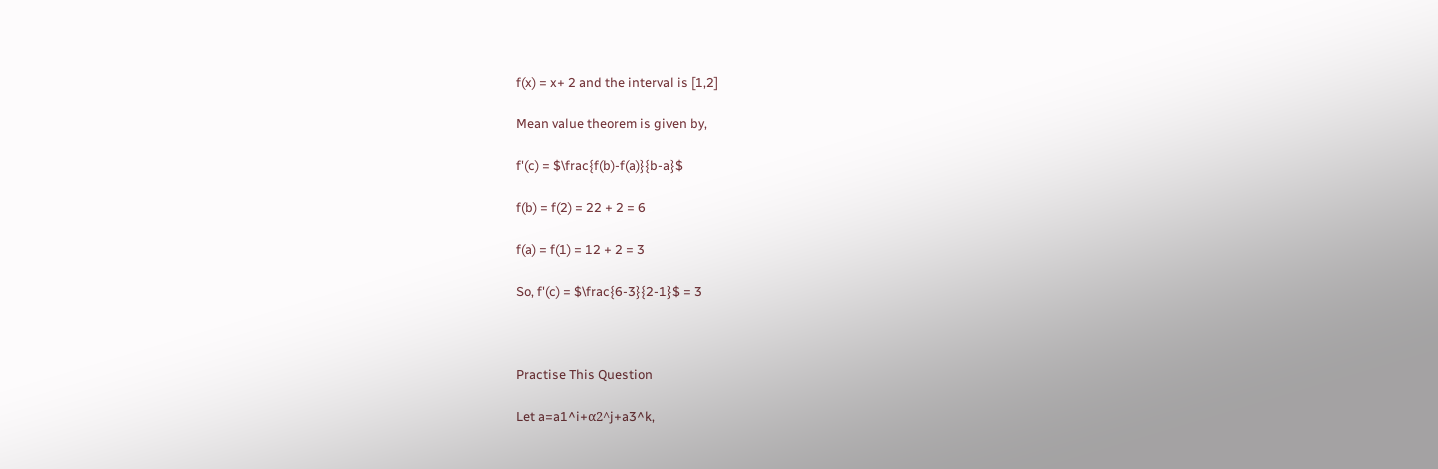f(x) = x+ 2 and the interval is [1,2]

Mean value theorem is given by,

f'(c) = $\frac{f(b)-f(a)}{b-a}$

f(b) = f(2) = 22 + 2 = 6

f(a) = f(1) = 12 + 2 = 3

So, f'(c) = $\frac{6-3}{2-1}$ = 3



Practise This Question

Let a=a1^i+α2^j+a3^k,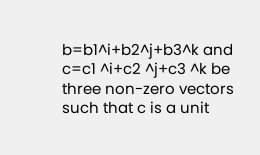b=b1^i+b2^j+b3^k and c=c1 ^i+c2 ^j+c3 ^k be three non-zero vectors such that c is a unit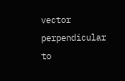vector perpendicular to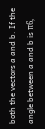both the vectors a and b. If the angle between a and b is π6,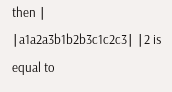then ∣ ∣a1a2a3b1b2b3c1c2c3∣ ∣2 is equal to